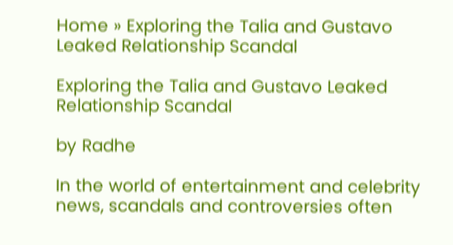Home » Exploring the Talia and Gustavo Leaked Relationship Scandal

Exploring the Talia and Gustavo Leaked Relationship Scandal

by Radhe

In the world of entertainment and celebrity news, scandals and controversies often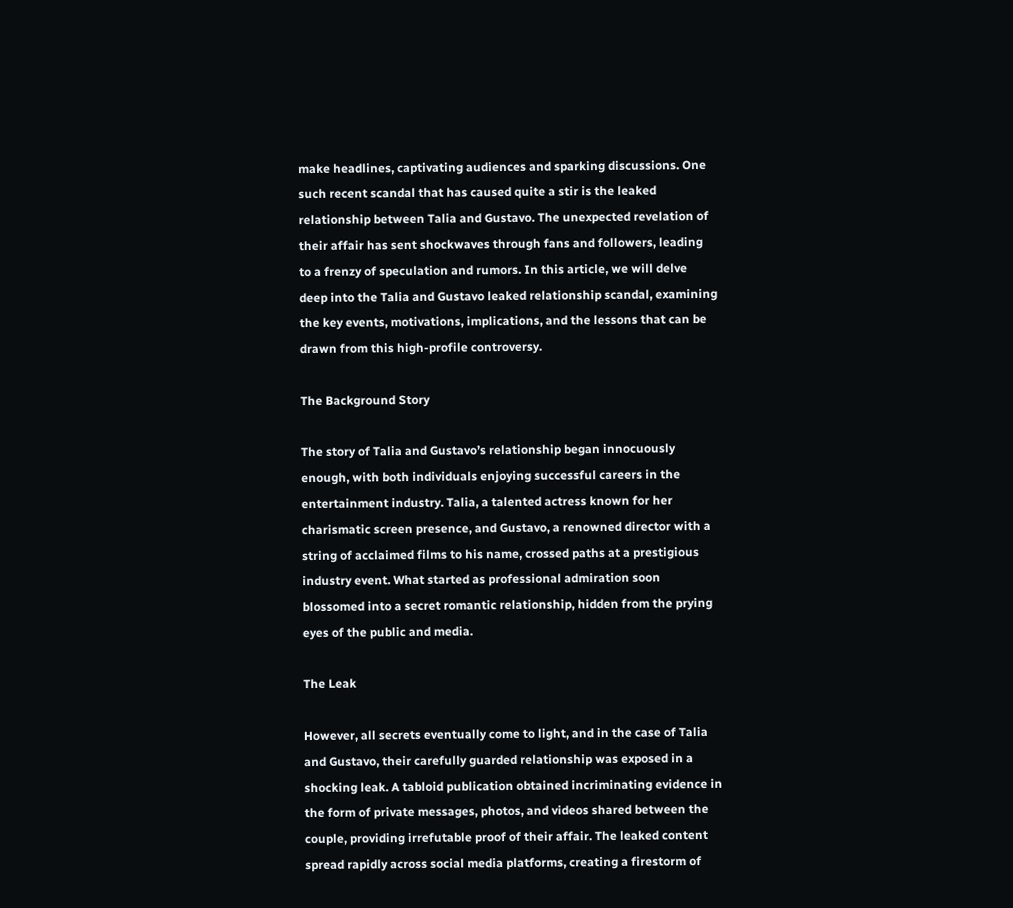make headlines, captivating audiences and sparking discussions. One such recent scandal that has caused quite a stir is the leaked relationship between Talia and Gustavo. The unexpected revelation of their affair has sent shockwaves through fans and followers, leading to a frenzy of speculation and rumors. In this article, we will delve deep into the Talia and Gustavo leaked relationship scandal, examining the key events, motivations, implications, and the lessons that can be drawn from this high-profile controversy.

The Background Story

The story of Talia and Gustavo’s relationship began innocuously enough, with both individuals enjoying successful careers in the entertainment industry. Talia, a talented actress known for her charismatic screen presence, and Gustavo, a renowned director with a string of acclaimed films to his name, crossed paths at a prestigious industry event. What started as professional admiration soon blossomed into a secret romantic relationship, hidden from the prying eyes of the public and media.

The Leak

However, all secrets eventually come to light, and in the case of Talia and Gustavo, their carefully guarded relationship was exposed in a shocking leak. A tabloid publication obtained incriminating evidence in the form of private messages, photos, and videos shared between the couple, providing irrefutable proof of their affair. The leaked content spread rapidly across social media platforms, creating a firestorm of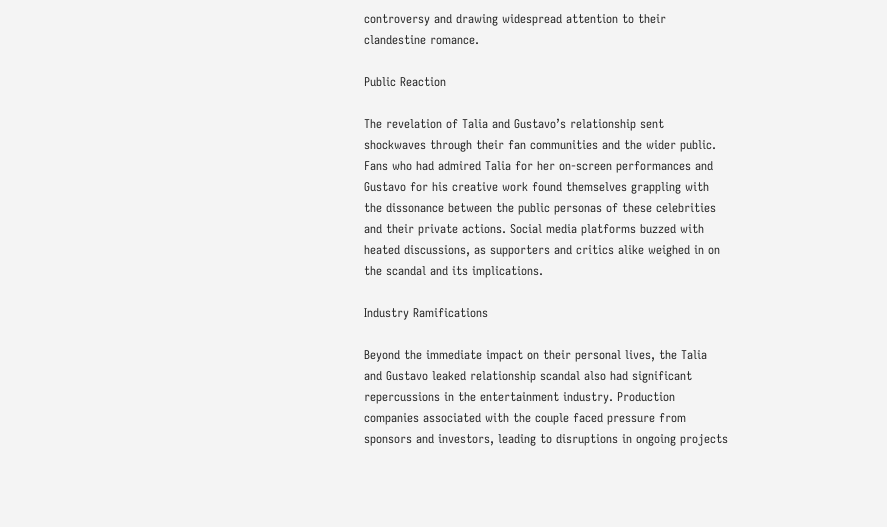controversy and drawing widespread attention to their clandestine romance.

Public Reaction

The revelation of Talia and Gustavo’s relationship sent shockwaves through their fan communities and the wider public. Fans who had admired Talia for her on-screen performances and Gustavo for his creative work found themselves grappling with the dissonance between the public personas of these celebrities and their private actions. Social media platforms buzzed with heated discussions, as supporters and critics alike weighed in on the scandal and its implications.

Industry Ramifications

Beyond the immediate impact on their personal lives, the Talia and Gustavo leaked relationship scandal also had significant repercussions in the entertainment industry. Production companies associated with the couple faced pressure from sponsors and investors, leading to disruptions in ongoing projects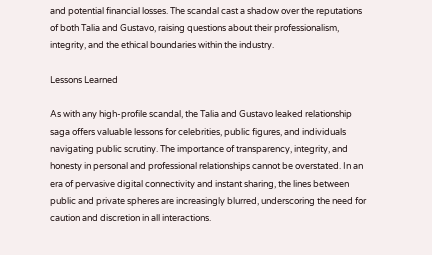and potential financial losses. The scandal cast a shadow over the reputations of both Talia and Gustavo, raising questions about their professionalism, integrity, and the ethical boundaries within the industry.

Lessons Learned

As with any high-profile scandal, the Talia and Gustavo leaked relationship saga offers valuable lessons for celebrities, public figures, and individuals navigating public scrutiny. The importance of transparency, integrity, and honesty in personal and professional relationships cannot be overstated. In an era of pervasive digital connectivity and instant sharing, the lines between public and private spheres are increasingly blurred, underscoring the need for caution and discretion in all interactions.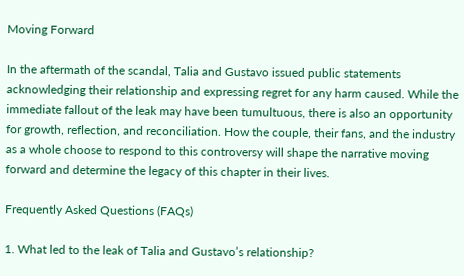Moving Forward

In the aftermath of the scandal, Talia and Gustavo issued public statements acknowledging their relationship and expressing regret for any harm caused. While the immediate fallout of the leak may have been tumultuous, there is also an opportunity for growth, reflection, and reconciliation. How the couple, their fans, and the industry as a whole choose to respond to this controversy will shape the narrative moving forward and determine the legacy of this chapter in their lives.

Frequently Asked Questions (FAQs)

1. What led to the leak of Talia and Gustavo’s relationship?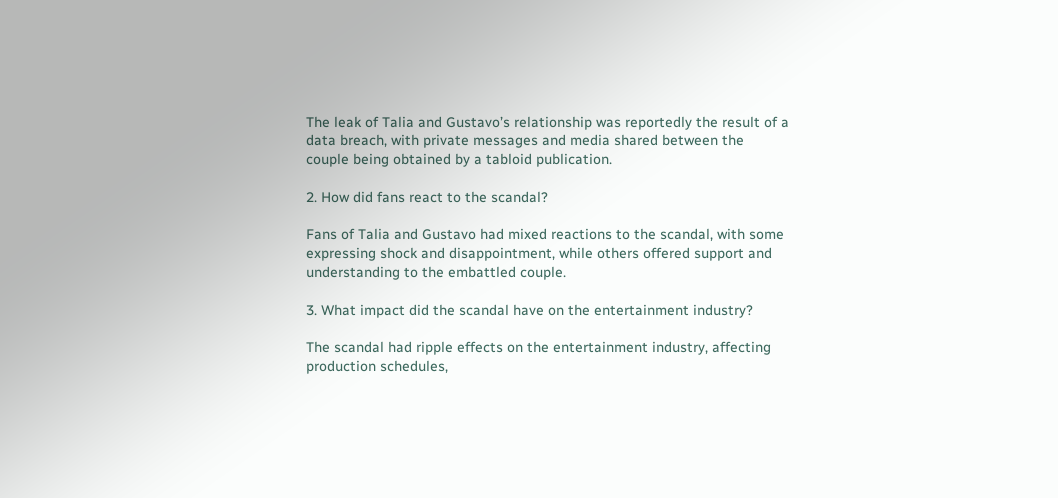The leak of Talia and Gustavo’s relationship was reportedly the result of a data breach, with private messages and media shared between the couple being obtained by a tabloid publication.

2. How did fans react to the scandal?

Fans of Talia and Gustavo had mixed reactions to the scandal, with some expressing shock and disappointment, while others offered support and understanding to the embattled couple.

3. What impact did the scandal have on the entertainment industry?

The scandal had ripple effects on the entertainment industry, affecting production schedules,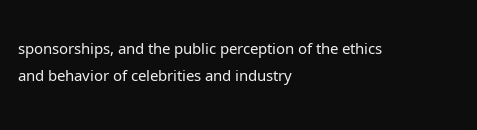sponsorships, and the public perception of the ethics and behavior of celebrities and industry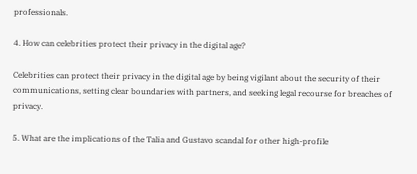professionals.

4. How can celebrities protect their privacy in the digital age?

Celebrities can protect their privacy in the digital age by being vigilant about the security of their communications, setting clear boundaries with partners, and seeking legal recourse for breaches of privacy.

5. What are the implications of the Talia and Gustavo scandal for other high-profile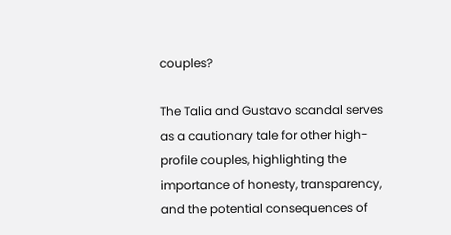couples?

The Talia and Gustavo scandal serves as a cautionary tale for other high-profile couples, highlighting the importance of honesty, transparency, and the potential consequences of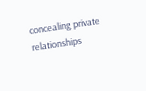concealing private relationships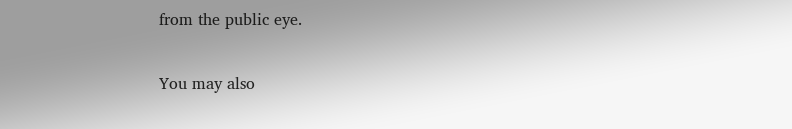from the public eye.

You may also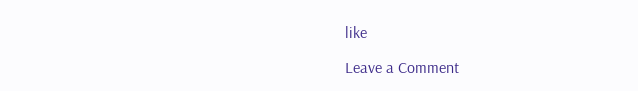like

Leave a Comment